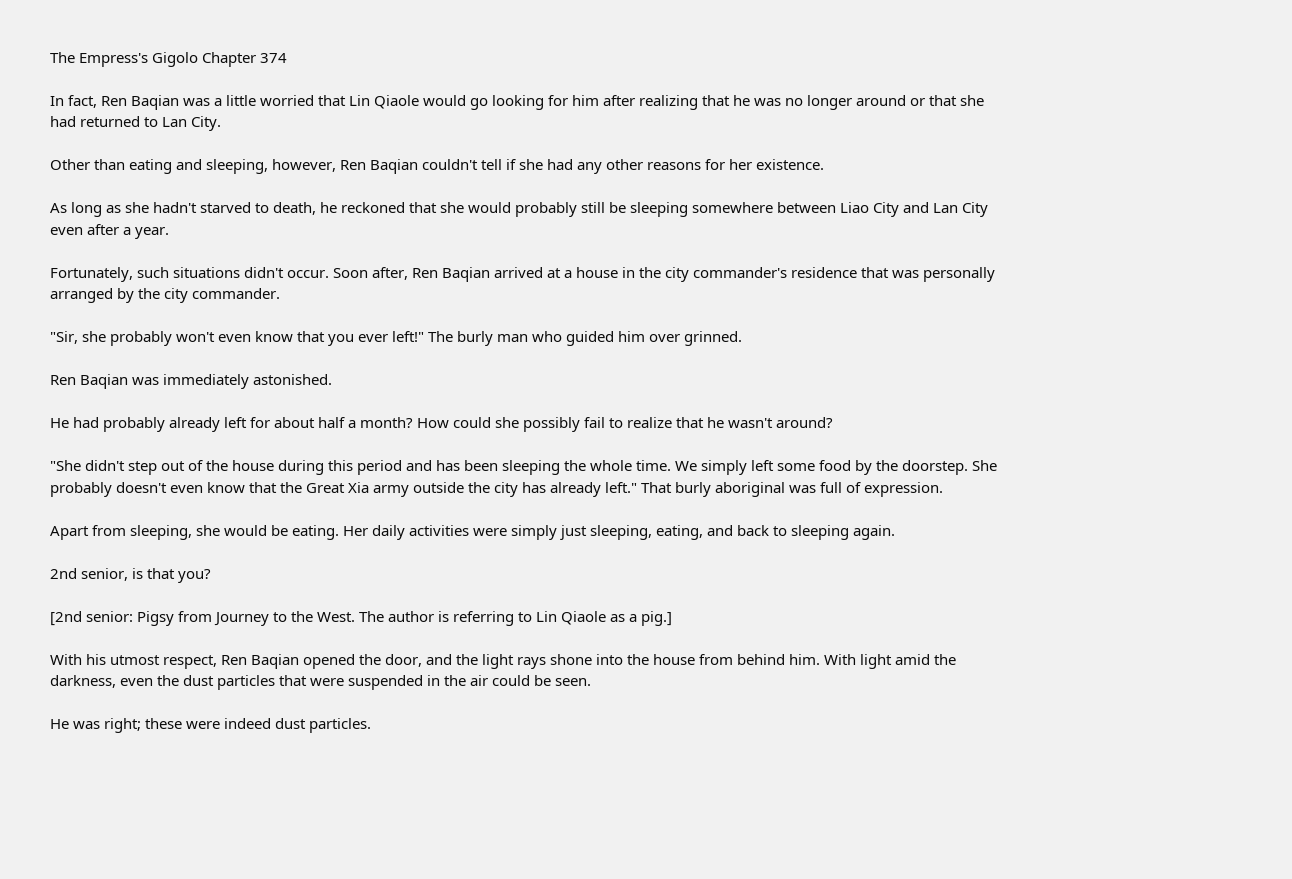The Empress's Gigolo Chapter 374

In fact, Ren Baqian was a little worried that Lin Qiaole would go looking for him after realizing that he was no longer around or that she had returned to Lan City.

Other than eating and sleeping, however, Ren Baqian couldn't tell if she had any other reasons for her existence.

As long as she hadn't starved to death, he reckoned that she would probably still be sleeping somewhere between Liao City and Lan City even after a year.

Fortunately, such situations didn't occur. Soon after, Ren Baqian arrived at a house in the city commander's residence that was personally arranged by the city commander.

"Sir, she probably won't even know that you ever left!" The burly man who guided him over grinned.

Ren Baqian was immediately astonished.

He had probably already left for about half a month? How could she possibly fail to realize that he wasn't around?

"She didn't step out of the house during this period and has been sleeping the whole time. We simply left some food by the doorstep. She probably doesn't even know that the Great Xia army outside the city has already left." That burly aboriginal was full of expression.

Apart from sleeping, she would be eating. Her daily activities were simply just sleeping, eating, and back to sleeping again.

2nd senior, is that you?

[2nd senior: Pigsy from Journey to the West. The author is referring to Lin Qiaole as a pig.]

With his utmost respect, Ren Baqian opened the door, and the light rays shone into the house from behind him. With light amid the darkness, even the dust particles that were suspended in the air could be seen.

He was right; these were indeed dust particles.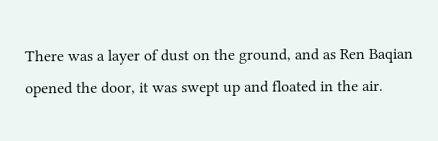There was a layer of dust on the ground, and as Ren Baqian opened the door, it was swept up and floated in the air.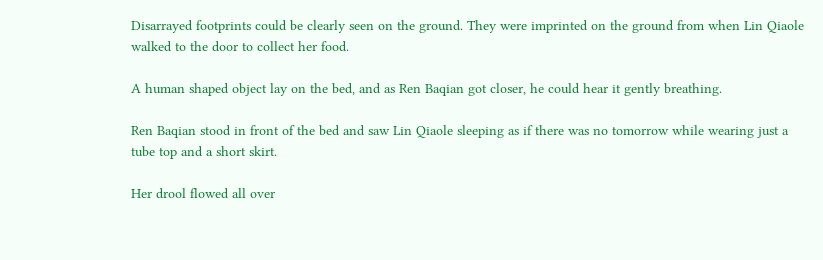Disarrayed footprints could be clearly seen on the ground. They were imprinted on the ground from when Lin Qiaole walked to the door to collect her food.

A human shaped object lay on the bed, and as Ren Baqian got closer, he could hear it gently breathing.

Ren Baqian stood in front of the bed and saw Lin Qiaole sleeping as if there was no tomorrow while wearing just a tube top and a short skirt.

Her drool flowed all over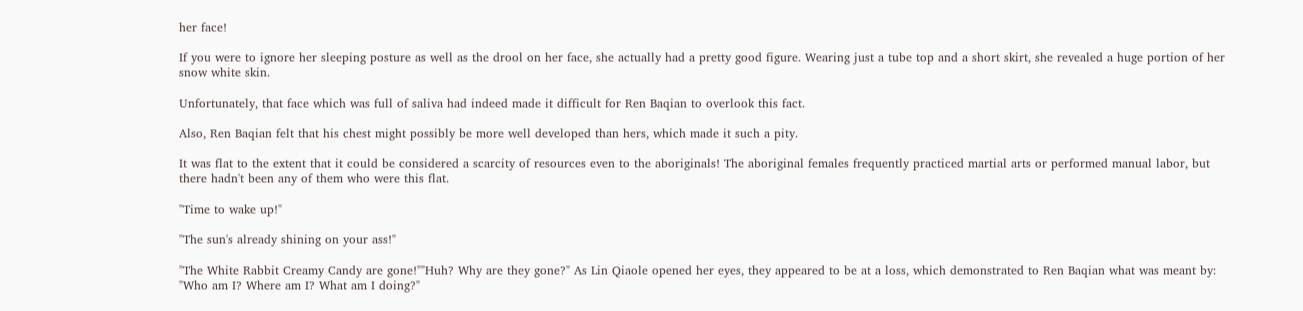her face!

If you were to ignore her sleeping posture as well as the drool on her face, she actually had a pretty good figure. Wearing just a tube top and a short skirt, she revealed a huge portion of her snow white skin.

Unfortunately, that face which was full of saliva had indeed made it difficult for Ren Baqian to overlook this fact.

Also, Ren Baqian felt that his chest might possibly be more well developed than hers, which made it such a pity.

It was flat to the extent that it could be considered a scarcity of resources even to the aboriginals! The aboriginal females frequently practiced martial arts or performed manual labor, but there hadn't been any of them who were this flat.

"Time to wake up!"

"The sun's already shining on your ass!"

"The White Rabbit Creamy Candy are gone!""Huh? Why are they gone?" As Lin Qiaole opened her eyes, they appeared to be at a loss, which demonstrated to Ren Baqian what was meant by: "Who am I? Where am I? What am I doing?"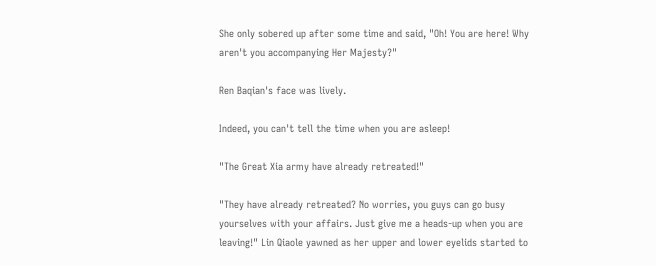She only sobered up after some time and said, "Oh! You are here! Why aren't you accompanying Her Majesty?"

Ren Baqian's face was lively.

Indeed, you can't tell the time when you are asleep!

"The Great Xia army have already retreated!"

"They have already retreated? No worries, you guys can go busy yourselves with your affairs. Just give me a heads-up when you are leaving!" Lin Qiaole yawned as her upper and lower eyelids started to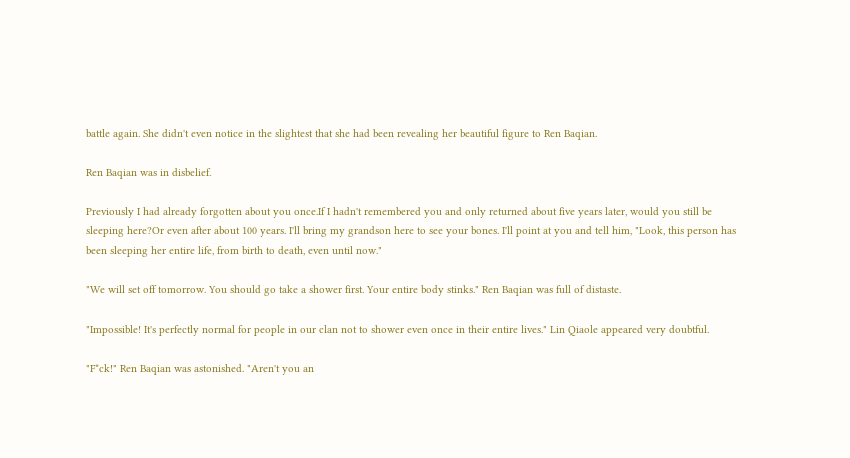battle again. She didn't even notice in the slightest that she had been revealing her beautiful figure to Ren Baqian.

Ren Baqian was in disbelief.

Previously I had already forgotten about you once.If I hadn't remembered you and only returned about five years later, would you still be sleeping here?Or even after about 100 years. I'll bring my grandson here to see your bones. I'll point at you and tell him, "Look, this person has been sleeping her entire life, from birth to death, even until now."

"We will set off tomorrow. You should go take a shower first. Your entire body stinks." Ren Baqian was full of distaste.

"Impossible! It's perfectly normal for people in our clan not to shower even once in their entire lives." Lin Qiaole appeared very doubtful.

"F*ck!" Ren Baqian was astonished. "Aren't you an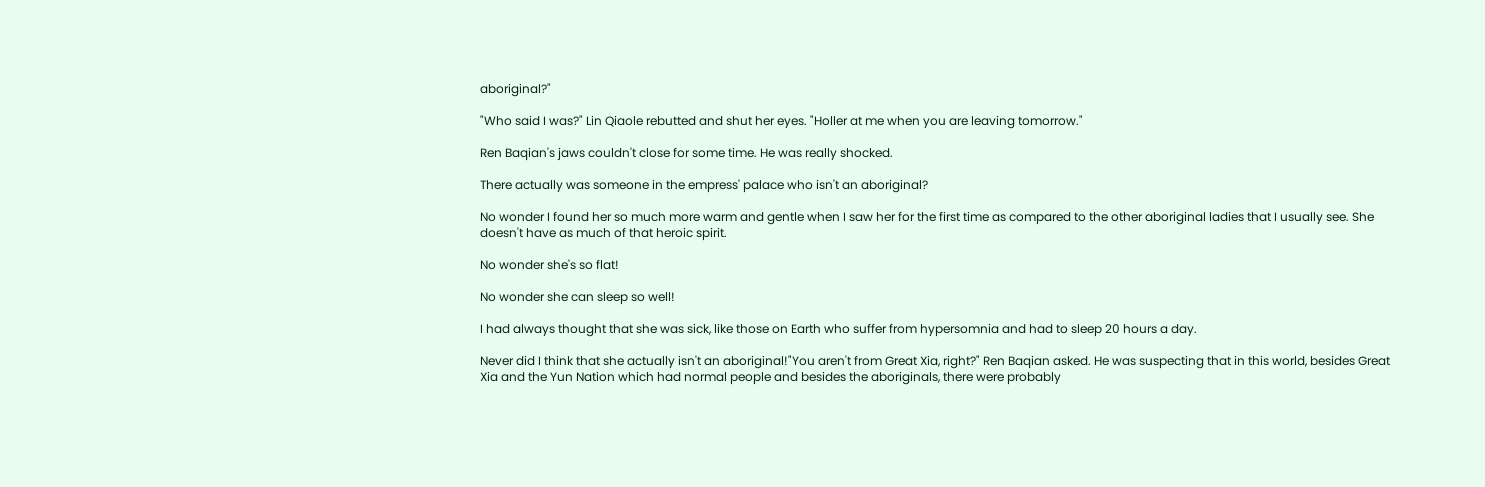aboriginal?"

"Who said I was?" Lin Qiaole rebutted and shut her eyes. "Holler at me when you are leaving tomorrow."

Ren Baqian's jaws couldn't close for some time. He was really shocked.

There actually was someone in the empress' palace who isn't an aboriginal?

No wonder I found her so much more warm and gentle when I saw her for the first time as compared to the other aboriginal ladies that I usually see. She doesn't have as much of that heroic spirit.

No wonder she's so flat!

No wonder she can sleep so well!

I had always thought that she was sick, like those on Earth who suffer from hypersomnia and had to sleep 20 hours a day.

Never did I think that she actually isn't an aboriginal!"You aren't from Great Xia, right?" Ren Baqian asked. He was suspecting that in this world, besides Great Xia and the Yun Nation which had normal people and besides the aboriginals, there were probably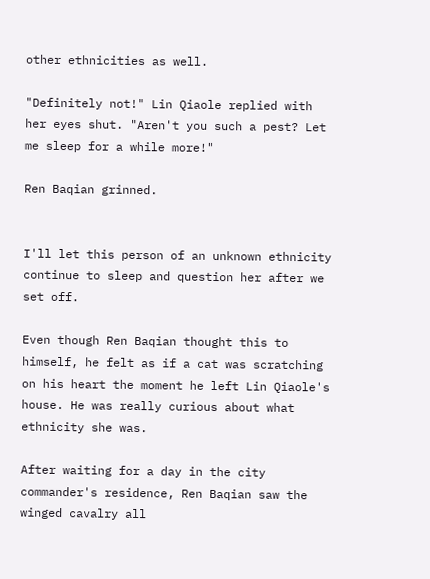other ethnicities as well.

"Definitely not!" Lin Qiaole replied with her eyes shut. "Aren't you such a pest? Let me sleep for a while more!"

Ren Baqian grinned.


I'll let this person of an unknown ethnicity continue to sleep and question her after we set off.

Even though Ren Baqian thought this to himself, he felt as if a cat was scratching on his heart the moment he left Lin Qiaole's house. He was really curious about what ethnicity she was.

After waiting for a day in the city commander's residence, Ren Baqian saw the winged cavalry all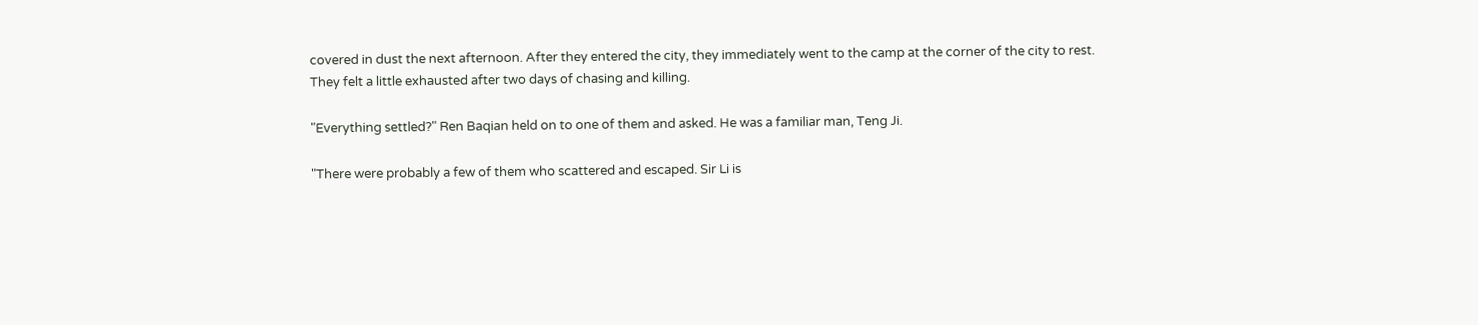covered in dust the next afternoon. After they entered the city, they immediately went to the camp at the corner of the city to rest. They felt a little exhausted after two days of chasing and killing.

"Everything settled?" Ren Baqian held on to one of them and asked. He was a familiar man, Teng Ji.

"There were probably a few of them who scattered and escaped. Sir Li is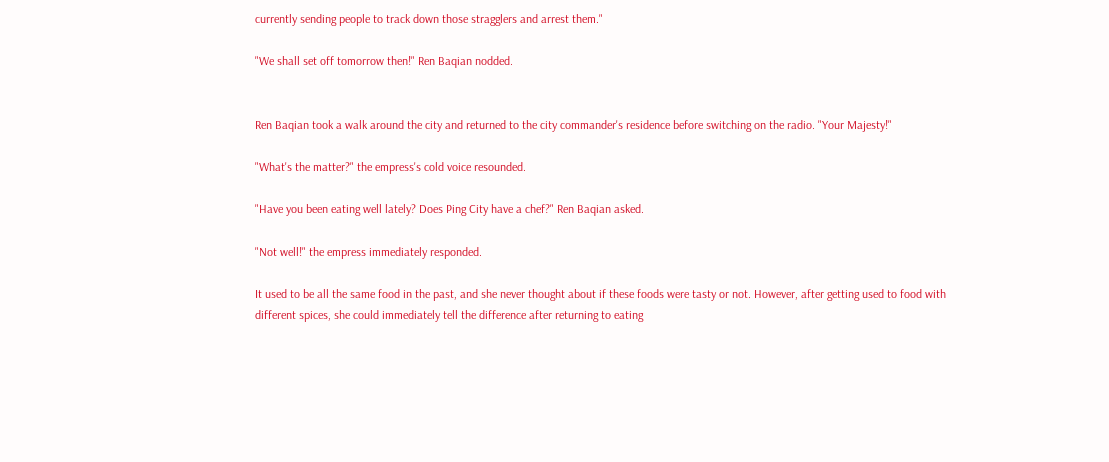currently sending people to track down those stragglers and arrest them."

"We shall set off tomorrow then!" Ren Baqian nodded.


Ren Baqian took a walk around the city and returned to the city commander's residence before switching on the radio. "Your Majesty!"

"What's the matter?" the empress's cold voice resounded.

"Have you been eating well lately? Does Ping City have a chef?" Ren Baqian asked.

"Not well!" the empress immediately responded.

It used to be all the same food in the past, and she never thought about if these foods were tasty or not. However, after getting used to food with different spices, she could immediately tell the difference after returning to eating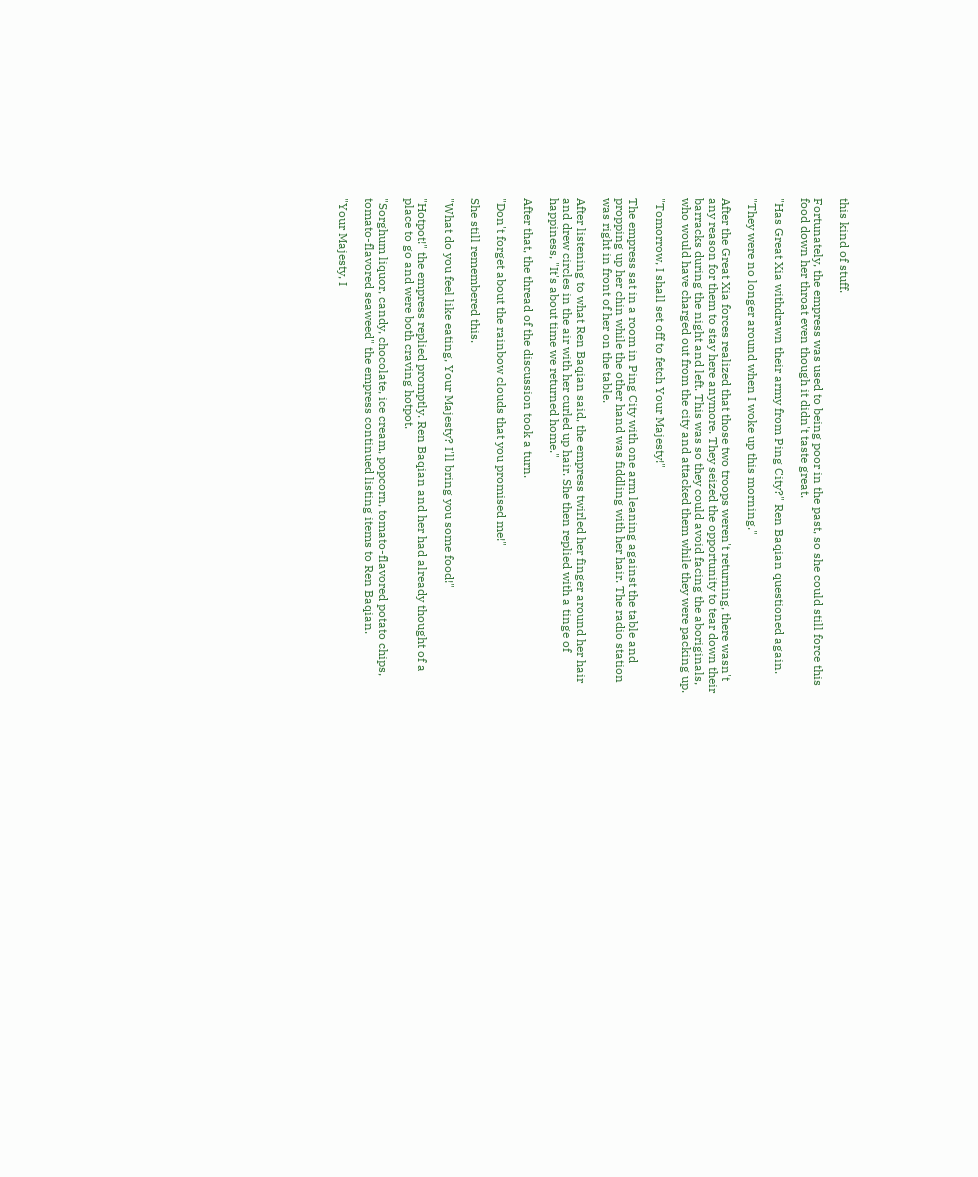this kind of stuff.

Fortunately, the empress was used to being poor in the past, so she could still force this food down her throat even though it didn't taste great.

"Has Great Xia withdrawn their army from Ping City?" Ren Baqian questioned again.

"They were no longer around when I woke up this morning."

After the Great Xia forces realized that those two troops weren't returning, there wasn't any reason for them to stay here anymore. They seized the opportunity to tear down their barracks during the night and left. This was so they could avoid facing the aboriginals, who would have charged out from the city and attacked them while they were packing up.

"Tomorrow, I shall set off to fetch Your Majesty!"

The empress sat in a room in Ping City with one arm leaning against the table and propping up her chin while the other hand was fiddling with her hair. The radio station was right in front of her on the table.

After listening to what Ren Baqian said, the empress twirled her finger around her hair and drew circles in the air with her curled up hair. She then replied with a tinge of happiness, "It's about time we returned home."

After that, the thread of the discussion took a turn.

"Don't forget about the rainbow clouds that you promised me!"

She still remembered this.

"What do you feel like eating, Your Majesty? I'll bring you some food!"

"Hotpot!" the empress replied promptly. Ren Baqian and her had already thought of a place to go and were both craving hotpot.

"Sorghum liquor, candy, chocolate, ice cream, popcorn, tomato-flavored potato chips, tomato-flavored seaweed" the empress continued listing items to Ren Baqian.

"Your Majesty, I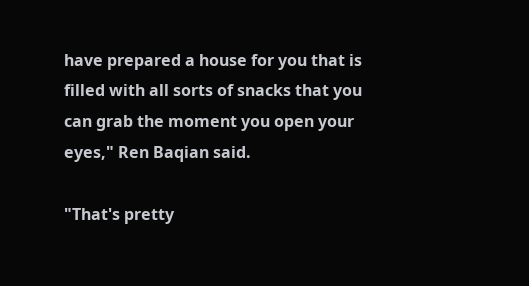have prepared a house for you that is filled with all sorts of snacks that you can grab the moment you open your eyes," Ren Baqian said.

"That's pretty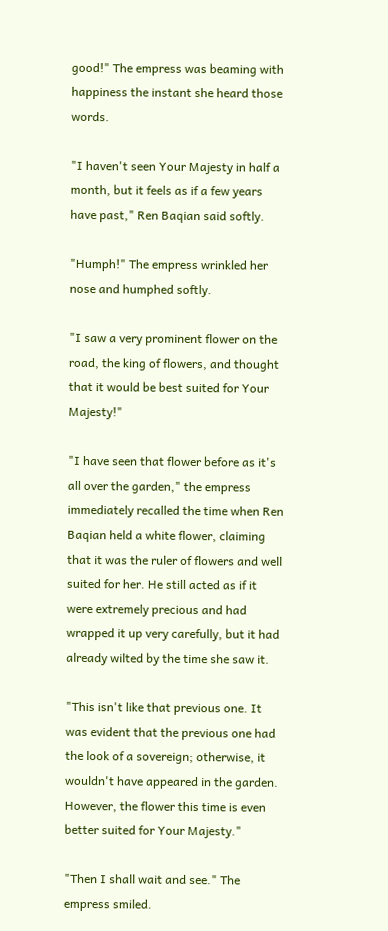good!" The empress was beaming with happiness the instant she heard those words.

"I haven't seen Your Majesty in half a month, but it feels as if a few years have past," Ren Baqian said softly.

"Humph!" The empress wrinkled her nose and humphed softly.

"I saw a very prominent flower on the road, the king of flowers, and thought that it would be best suited for Your Majesty!"

"I have seen that flower before as it's all over the garden," the empress immediately recalled the time when Ren Baqian held a white flower, claiming that it was the ruler of flowers and well suited for her. He still acted as if it were extremely precious and had wrapped it up very carefully, but it had already wilted by the time she saw it.

"This isn't like that previous one. It was evident that the previous one had the look of a sovereign; otherwise, it wouldn't have appeared in the garden. However, the flower this time is even better suited for Your Majesty."

"Then I shall wait and see." The empress smiled.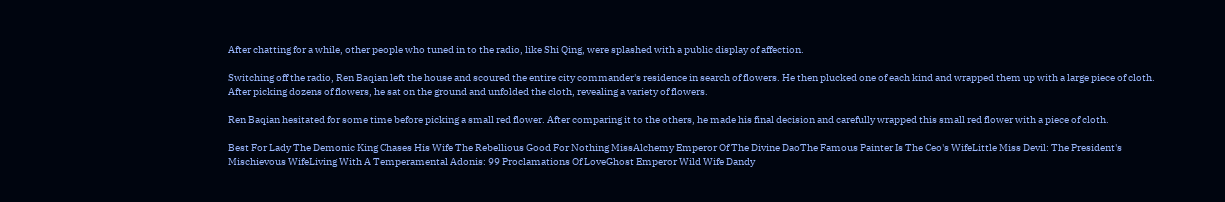After chatting for a while, other people who tuned in to the radio, like Shi Qing, were splashed with a public display of affection.

Switching off the radio, Ren Baqian left the house and scoured the entire city commander's residence in search of flowers. He then plucked one of each kind and wrapped them up with a large piece of cloth. After picking dozens of flowers, he sat on the ground and unfolded the cloth, revealing a variety of flowers.

Ren Baqian hesitated for some time before picking a small red flower. After comparing it to the others, he made his final decision and carefully wrapped this small red flower with a piece of cloth.

Best For Lady The Demonic King Chases His Wife The Rebellious Good For Nothing MissAlchemy Emperor Of The Divine DaoThe Famous Painter Is The Ceo's WifeLittle Miss Devil: The President's Mischievous WifeLiving With A Temperamental Adonis: 99 Proclamations Of LoveGhost Emperor Wild Wife Dandy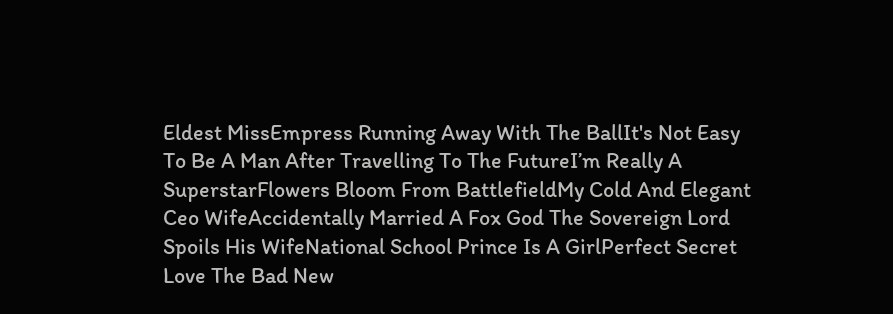Eldest MissEmpress Running Away With The BallIt's Not Easy To Be A Man After Travelling To The FutureI’m Really A SuperstarFlowers Bloom From BattlefieldMy Cold And Elegant Ceo WifeAccidentally Married A Fox God The Sovereign Lord Spoils His WifeNational School Prince Is A GirlPerfect Secret Love The Bad New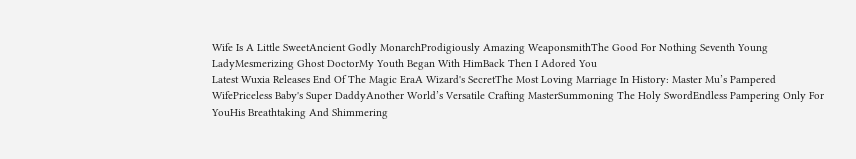Wife Is A Little SweetAncient Godly MonarchProdigiously Amazing WeaponsmithThe Good For Nothing Seventh Young LadyMesmerizing Ghost DoctorMy Youth Began With HimBack Then I Adored You
Latest Wuxia Releases End Of The Magic EraA Wizard's SecretThe Most Loving Marriage In History: Master Mu’s Pampered WifePriceless Baby's Super DaddyAnother World’s Versatile Crafting MasterSummoning The Holy SwordEndless Pampering Only For YouHis Breathtaking And Shimmering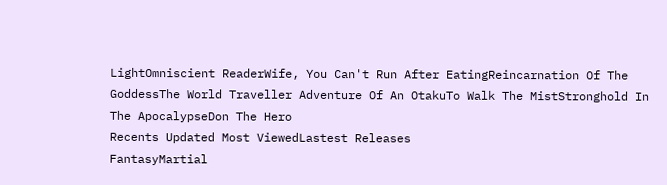LightOmniscient ReaderWife, You Can't Run After EatingReincarnation Of The GoddessThe World Traveller Adventure Of An OtakuTo Walk The MistStronghold In The ApocalypseDon The Hero
Recents Updated Most ViewedLastest Releases
FantasyMartial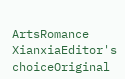ArtsRomance
XianxiaEditor's choiceOriginal